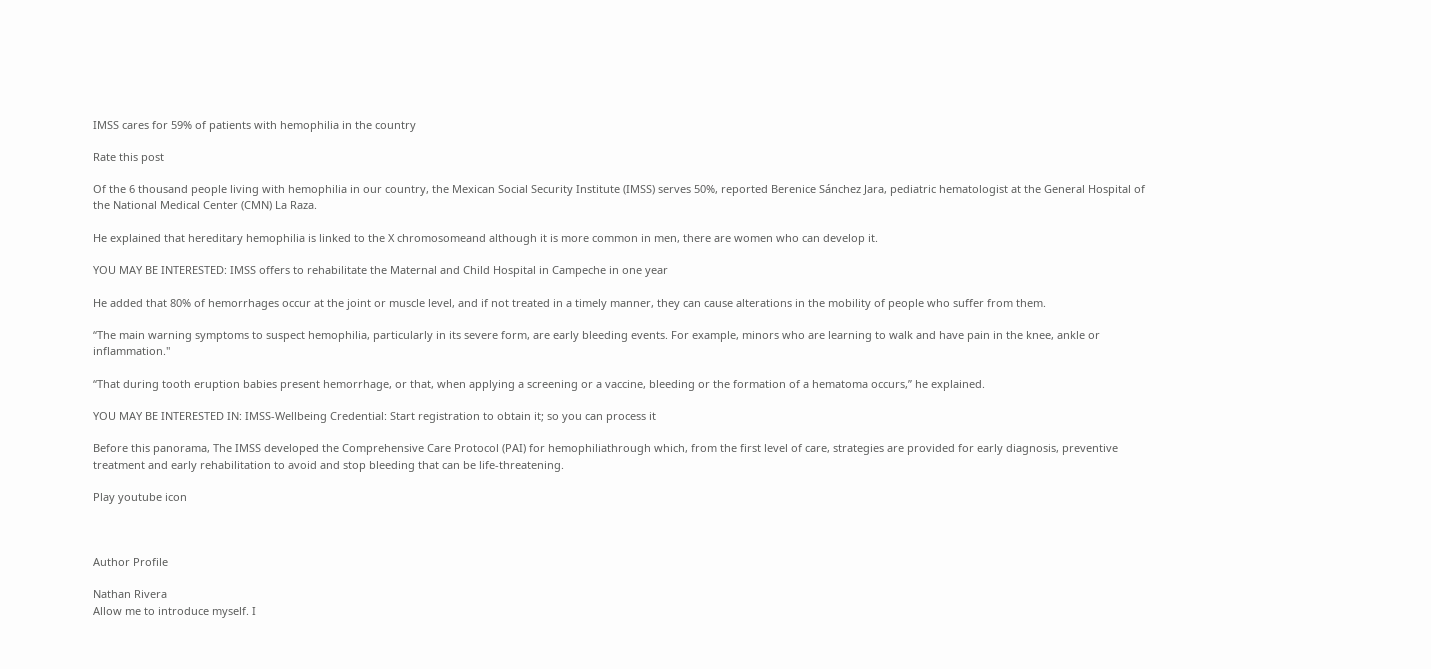IMSS cares for 59% of patients with hemophilia in the country

Rate this post

Of the 6 thousand people living with hemophilia in our country, the Mexican Social Security Institute (IMSS) serves 50%, reported Berenice Sánchez Jara, pediatric hematologist at the General Hospital of the National Medical Center (CMN) La Raza.

He explained that hereditary hemophilia is linked to the X chromosomeand although it is more common in men, there are women who can develop it.

YOU MAY BE INTERESTED: IMSS offers to rehabilitate the Maternal and Child Hospital in Campeche in one year

He added that 80% of hemorrhages occur at the joint or muscle level, and if not treated in a timely manner, they can cause alterations in the mobility of people who suffer from them.

“The main warning symptoms to suspect hemophilia, particularly in its severe form, are early bleeding events. For example, minors who are learning to walk and have pain in the knee, ankle or inflammation."

“That during tooth eruption babies present hemorrhage, or that, when applying a screening or a vaccine, bleeding or the formation of a hematoma occurs,” he explained.

YOU MAY BE INTERESTED IN: IMSS-Wellbeing Credential: Start registration to obtain it; so you can process it

Before this panorama, The IMSS developed the Comprehensive Care Protocol (PAI) for hemophiliathrough which, from the first level of care, strategies are provided for early diagnosis, preventive treatment and early rehabilitation to avoid and stop bleeding that can be life-threatening.

Play youtube icon



Author Profile

Nathan Rivera
Allow me to introduce myself. I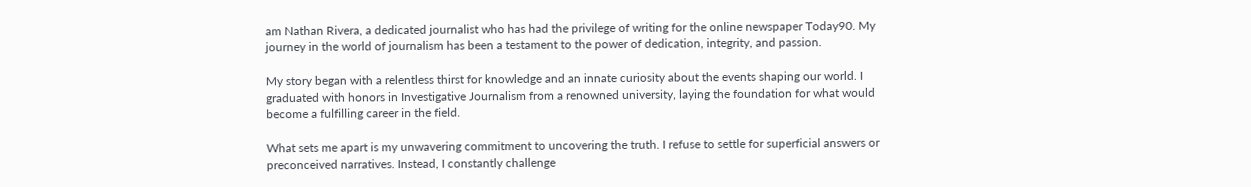am Nathan Rivera, a dedicated journalist who has had the privilege of writing for the online newspaper Today90. My journey in the world of journalism has been a testament to the power of dedication, integrity, and passion.

My story began with a relentless thirst for knowledge and an innate curiosity about the events shaping our world. I graduated with honors in Investigative Journalism from a renowned university, laying the foundation for what would become a fulfilling career in the field.

What sets me apart is my unwavering commitment to uncovering the truth. I refuse to settle for superficial answers or preconceived narratives. Instead, I constantly challenge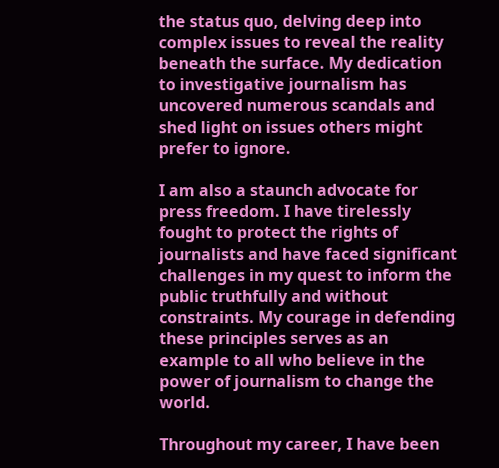the status quo, delving deep into complex issues to reveal the reality beneath the surface. My dedication to investigative journalism has uncovered numerous scandals and shed light on issues others might prefer to ignore.

I am also a staunch advocate for press freedom. I have tirelessly fought to protect the rights of journalists and have faced significant challenges in my quest to inform the public truthfully and without constraints. My courage in defending these principles serves as an example to all who believe in the power of journalism to change the world.

Throughout my career, I have been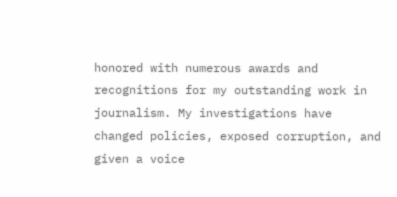honored with numerous awards and recognitions for my outstanding work in journalism. My investigations have changed policies, exposed corruption, and given a voice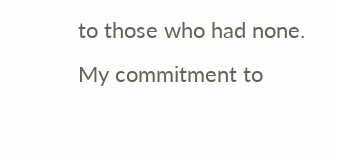to those who had none. My commitment to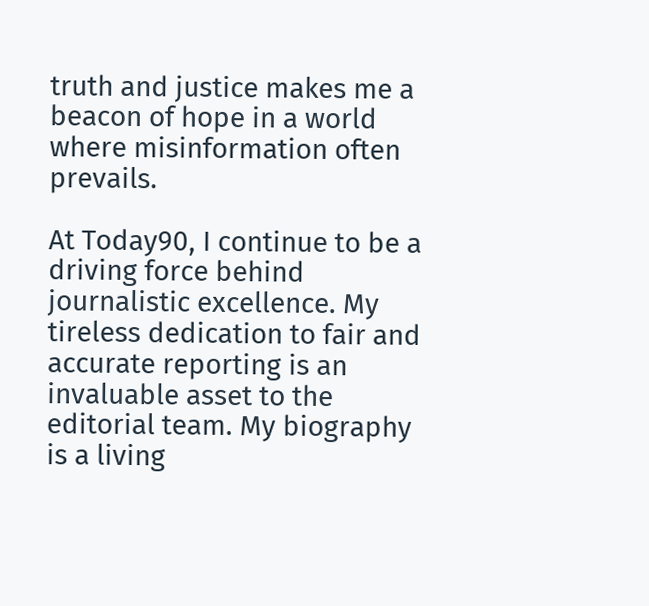truth and justice makes me a beacon of hope in a world where misinformation often prevails.

At Today90, I continue to be a driving force behind journalistic excellence. My tireless dedication to fair and accurate reporting is an invaluable asset to the editorial team. My biography is a living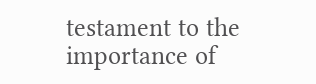testament to the importance of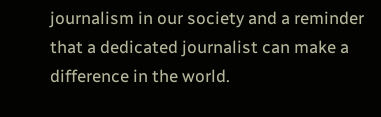journalism in our society and a reminder that a dedicated journalist can make a difference in the world.